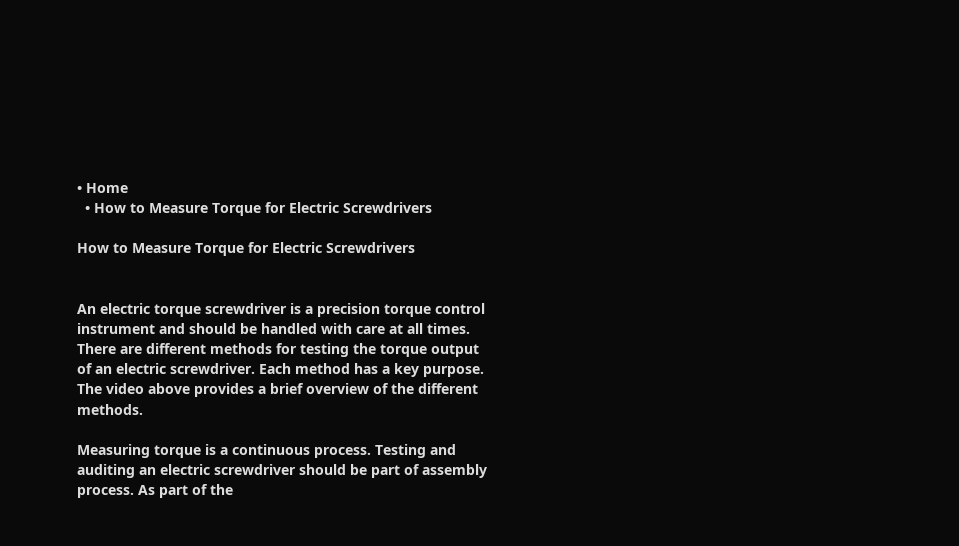• Home
  • How to Measure Torque for Electric Screwdrivers

How to Measure Torque for Electric Screwdrivers


An electric torque screwdriver is a precision torque control instrument and should be handled with care at all times. There are different methods for testing the torque output of an electric screwdriver. Each method has a key purpose. The video above provides a brief overview of the different methods.

Measuring torque is a continuous process. Testing and auditing an electric screwdriver should be part of assembly process. As part of the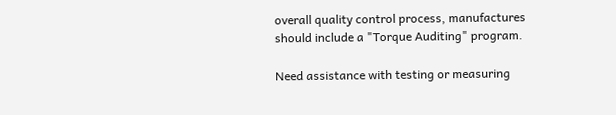overall quality control process, manufactures should include a "Torque Auditing" program.

Need assistance with testing or measuring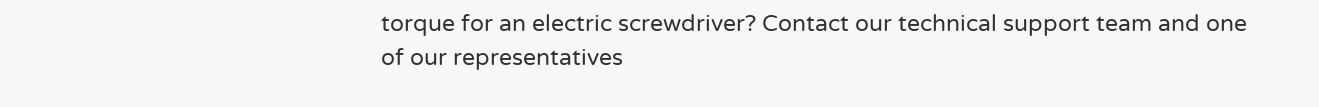torque for an electric screwdriver? Contact our technical support team and one of our representatives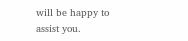will be happy to assist you.